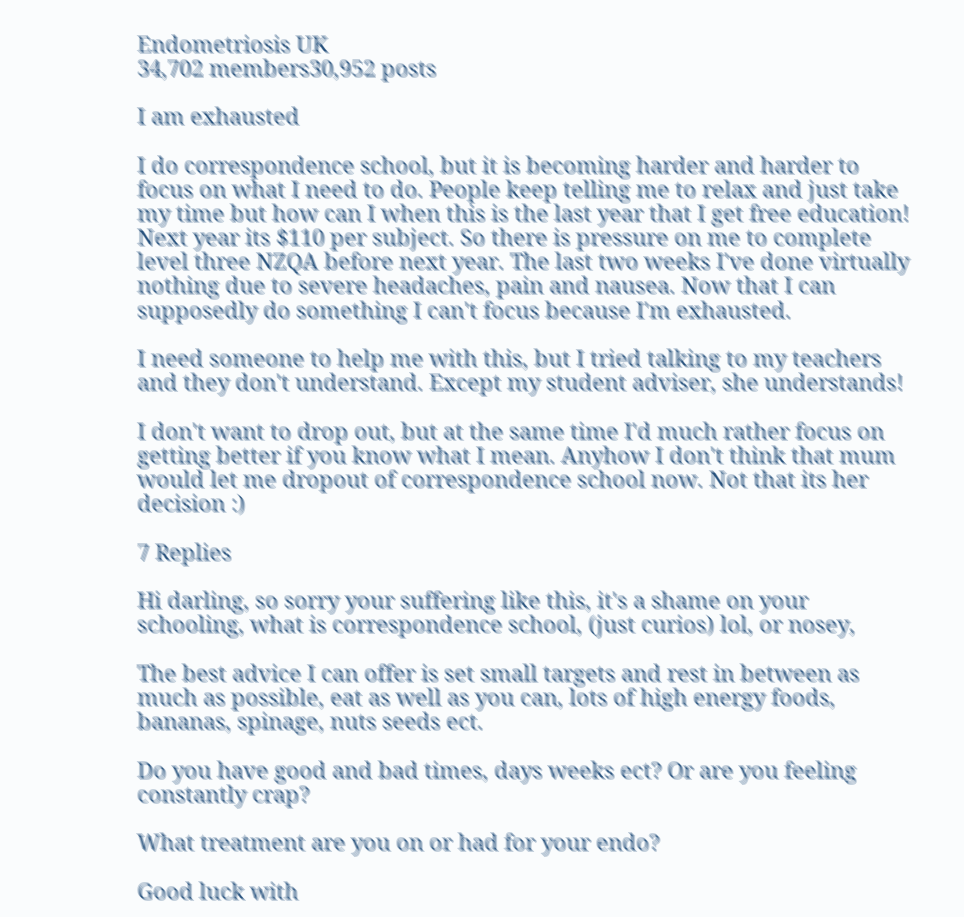Endometriosis UK
34,702 members30,952 posts

I am exhausted

I do correspondence school, but it is becoming harder and harder to focus on what I need to do. People keep telling me to relax and just take my time but how can I when this is the last year that I get free education! Next year its $110 per subject. So there is pressure on me to complete level three NZQA before next year. The last two weeks I've done virtually nothing due to severe headaches, pain and nausea. Now that I can supposedly do something I can't focus because I'm exhausted.

I need someone to help me with this, but I tried talking to my teachers and they don't understand. Except my student adviser, she understands!

I don't want to drop out, but at the same time I'd much rather focus on getting better if you know what I mean. Anyhow I don't think that mum would let me dropout of correspondence school now. Not that its her decision :)

7 Replies

Hi darling, so sorry your suffering like this, it's a shame on your schooling, what is correspondence school, (just curios) lol, or nosey,

The best advice I can offer is set small targets and rest in between as much as possible, eat as well as you can, lots of high energy foods, bananas, spinage, nuts seeds ect.

Do you have good and bad times, days weeks ect? Or are you feeling constantly crap?

What treatment are you on or had for your endo?

Good luck with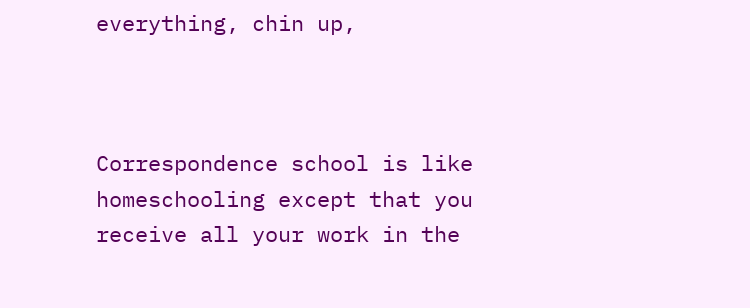everything, chin up,



Correspondence school is like homeschooling except that you receive all your work in the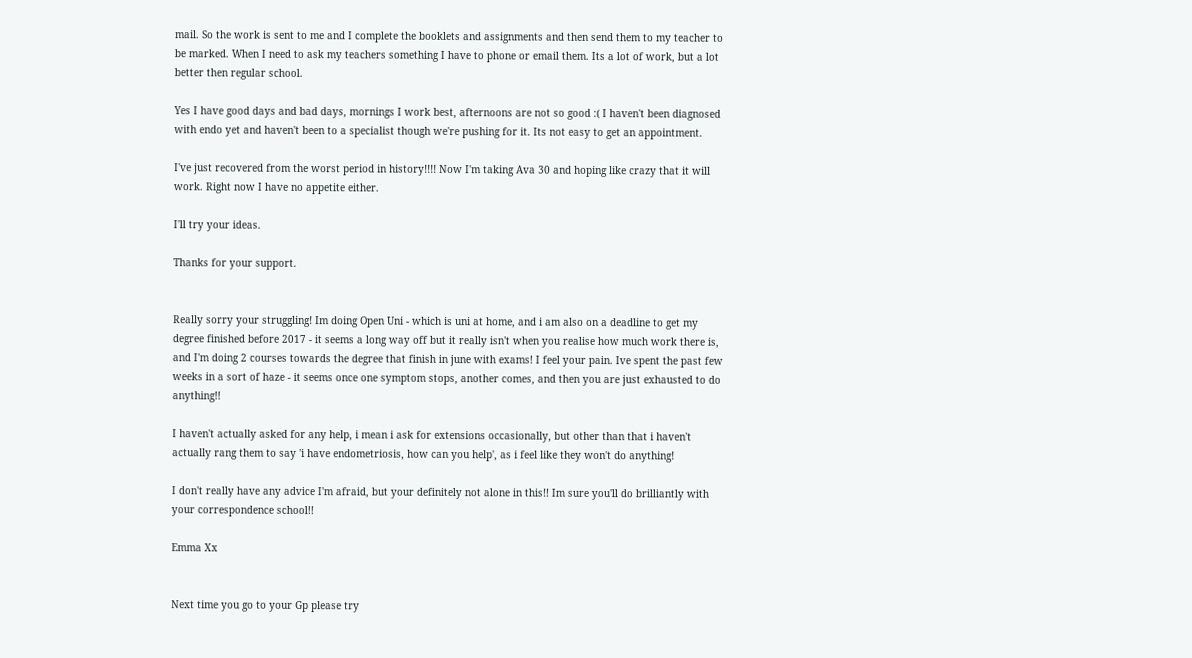mail. So the work is sent to me and I complete the booklets and assignments and then send them to my teacher to be marked. When I need to ask my teachers something I have to phone or email them. Its a lot of work, but a lot better then regular school.

Yes I have good days and bad days, mornings I work best, afternoons are not so good :( I haven't been diagnosed with endo yet and haven't been to a specialist though we're pushing for it. Its not easy to get an appointment.

I've just recovered from the worst period in history!!!! Now I'm taking Ava 30 and hoping like crazy that it will work. Right now I have no appetite either.

I'll try your ideas.

Thanks for your support.


Really sorry your struggling! Im doing Open Uni - which is uni at home, and i am also on a deadline to get my degree finished before 2017 - it seems a long way off but it really isn't when you realise how much work there is, and I'm doing 2 courses towards the degree that finish in june with exams! I feel your pain. Ive spent the past few weeks in a sort of haze - it seems once one symptom stops, another comes, and then you are just exhausted to do anything!!

I haven't actually asked for any help, i mean i ask for extensions occasionally, but other than that i haven't actually rang them to say 'i have endometriosis, how can you help', as i feel like they won't do anything!

I don't really have any advice I'm afraid, but your definitely not alone in this!! Im sure you'll do brilliantly with your correspondence school!!

Emma Xx


Next time you go to your Gp please try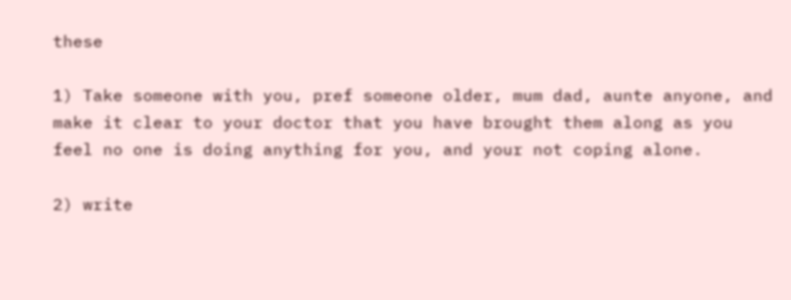these

1) Take someone with you, pref someone older, mum dad, aunte anyone, and make it clear to your doctor that you have brought them along as you feel no one is doing anything for you, and your not coping alone.

2) write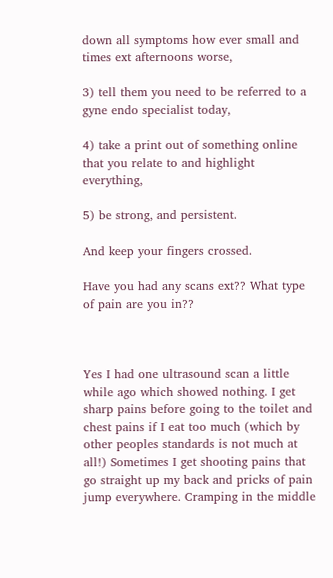down all symptoms how ever small and times ext afternoons worse,

3) tell them you need to be referred to a gyne endo specialist today,

4) take a print out of something online that you relate to and highlight everything,

5) be strong, and persistent.

And keep your fingers crossed.

Have you had any scans ext?? What type of pain are you in??



Yes I had one ultrasound scan a little while ago which showed nothing. I get sharp pains before going to the toilet and chest pains if I eat too much (which by other peoples standards is not much at all!) Sometimes I get shooting pains that go straight up my back and pricks of pain jump everywhere. Cramping in the middle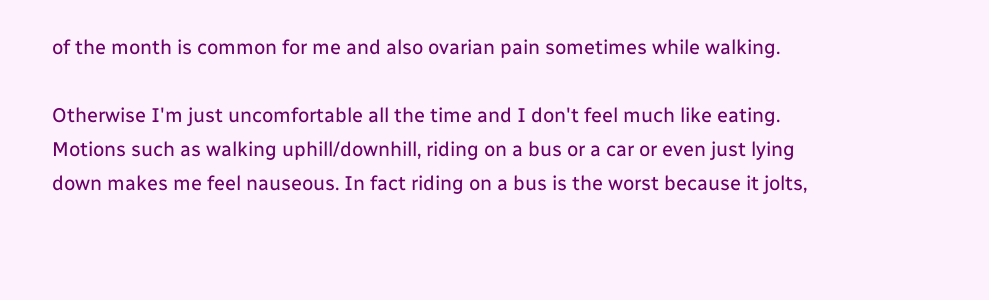of the month is common for me and also ovarian pain sometimes while walking.

Otherwise I'm just uncomfortable all the time and I don't feel much like eating. Motions such as walking uphill/downhill, riding on a bus or a car or even just lying down makes me feel nauseous. In fact riding on a bus is the worst because it jolts,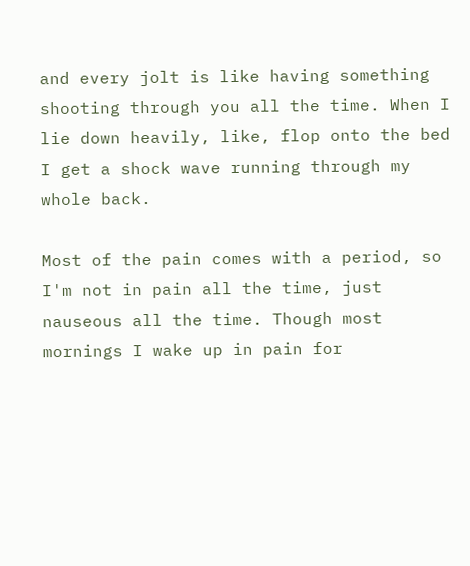and every jolt is like having something shooting through you all the time. When I lie down heavily, like, flop onto the bed I get a shock wave running through my whole back.

Most of the pain comes with a period, so I'm not in pain all the time, just nauseous all the time. Though most mornings I wake up in pain for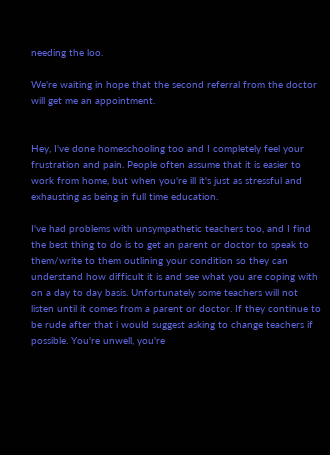needing the loo.

We're waiting in hope that the second referral from the doctor will get me an appointment.


Hey, I've done homeschooling too and I completely feel your frustration and pain. People often assume that it is easier to work from home, but when you're ill it's just as stressful and exhausting as being in full time education.

I've had problems with unsympathetic teachers too, and I find the best thing to do is to get an parent or doctor to speak to them/write to them outlining your condition so they can understand how difficult it is and see what you are coping with on a day to day basis. Unfortunately some teachers will not listen until it comes from a parent or doctor. If they continue to be rude after that i would suggest asking to change teachers if possible. You're unwell, you're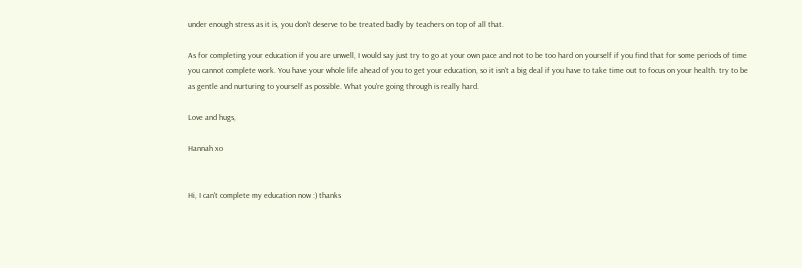under enough stress as it is, you don't deserve to be treated badly by teachers on top of all that.

As for completing your education if you are unwell, I would say just try to go at your own pace and not to be too hard on yourself if you find that for some periods of time you cannot complete work. You have your whole life ahead of you to get your education, so it isn't a big deal if you have to take time out to focus on your health. try to be as gentle and nurturing to yourself as possible. What you're going through is really hard.

Love and hugs,

Hannah xo


Hi, I can't complete my education now :) thanks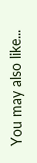You may also like...